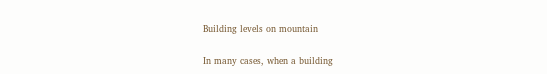Building levels on mountain

In many cases, when a building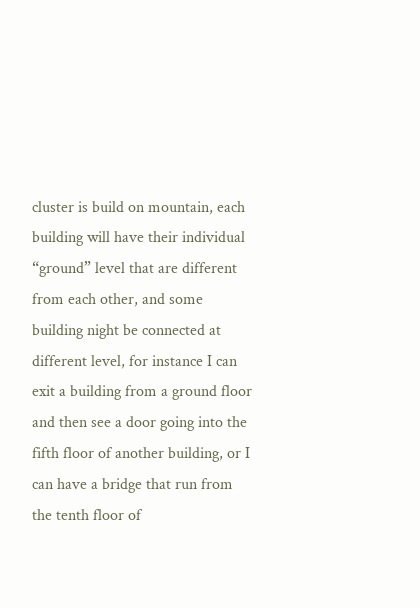cluster is build on mountain, each building will have their individual “ground” level that are different from each other, and some building night be connected at different level, for instance I can exit a building from a ground floor and then see a door going into the fifth floor of another building, or I can have a bridge that run from the tenth floor of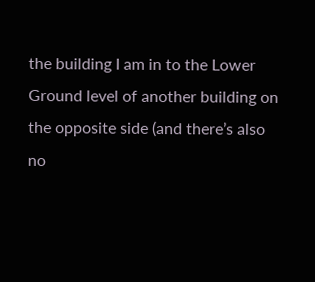the building I am in to the Lower Ground level of another building on the opposite side (and there’s also no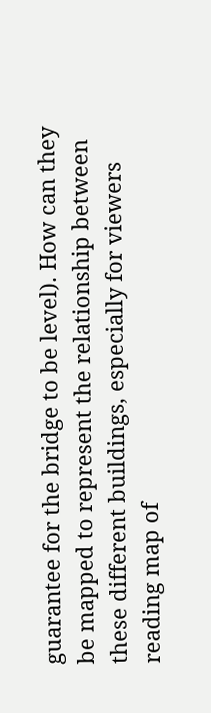guarantee for the bridge to be level). How can they be mapped to represent the relationship between these different buildings, especially for viewers reading map of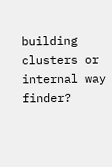building clusters or internal way finder?